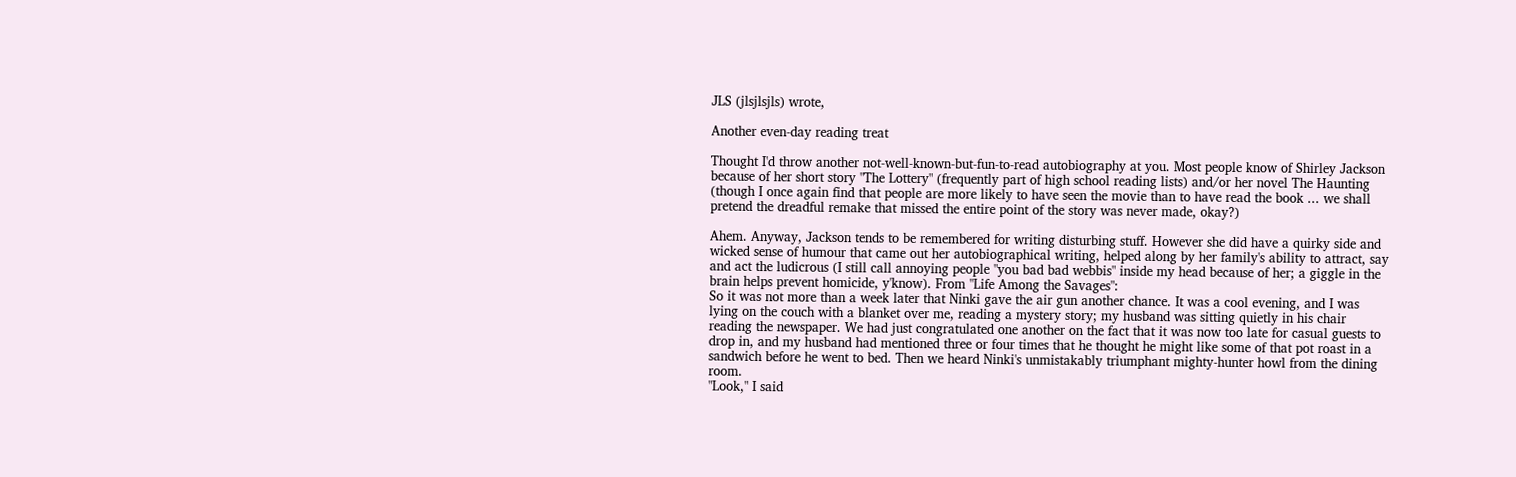JLS (jlsjlsjls) wrote,

Another even-day reading treat

Thought I'd throw another not-well-known-but-fun-to-read autobiography at you. Most people know of Shirley Jackson because of her short story "The Lottery" (frequently part of high school reading lists) and/or her novel The Haunting (though I once again find that people are more likely to have seen the movie than to have read the book ... we shall pretend the dreadful remake that missed the entire point of the story was never made, okay?)

Ahem. Anyway, Jackson tends to be remembered for writing disturbing stuff. However she did have a quirky side and wicked sense of humour that came out her autobiographical writing, helped along by her family's ability to attract, say and act the ludicrous (I still call annoying people "you bad bad webbis" inside my head because of her; a giggle in the brain helps prevent homicide, y'know). From "Life Among the Savages":
So it was not more than a week later that Ninki gave the air gun another chance. It was a cool evening, and I was lying on the couch with a blanket over me, reading a mystery story; my husband was sitting quietly in his chair reading the newspaper. We had just congratulated one another on the fact that it was now too late for casual guests to drop in, and my husband had mentioned three or four times that he thought he might like some of that pot roast in a sandwich before he went to bed. Then we heard Ninki's unmistakably triumphant mighty-hunter howl from the dining room.
"Look," I said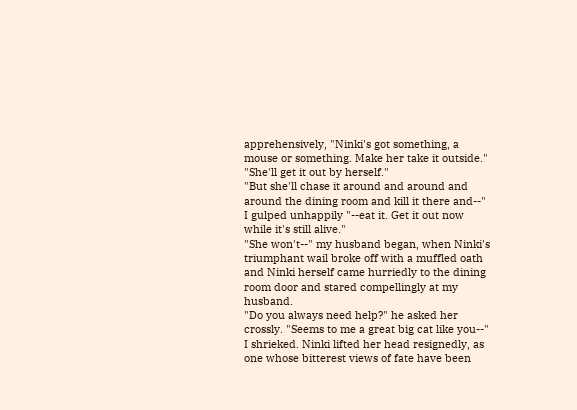apprehensively, "Ninki's got something, a mouse or something. Make her take it outside."
"She'll get it out by herself."
"But she'll chase it around and around and around the dining room and kill it there and--" I gulped unhappily "--eat it. Get it out now while it's still alive."
"She won't--" my husband began, when Ninki's triumphant wail broke off with a muffled oath and Ninki herself came hurriedly to the dining room door and stared compellingly at my husband.
"Do you always need help?" he asked her crossly. "Seems to me a great big cat like you--"
I shrieked. Ninki lifted her head resignedly, as one whose bitterest views of fate have been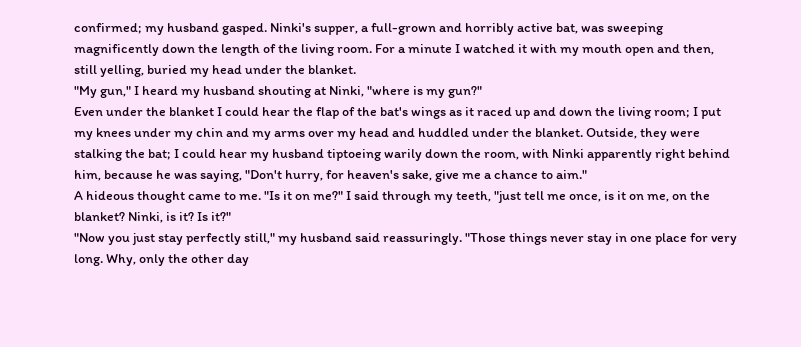confirmed; my husband gasped. Ninki's supper, a full-grown and horribly active bat, was sweeping magnificently down the length of the living room. For a minute I watched it with my mouth open and then, still yelling, buried my head under the blanket.
"My gun," I heard my husband shouting at Ninki, "where is my gun?"
Even under the blanket I could hear the flap of the bat's wings as it raced up and down the living room; I put my knees under my chin and my arms over my head and huddled under the blanket. Outside, they were stalking the bat; I could hear my husband tiptoeing warily down the room, with Ninki apparently right behind him, because he was saying, "Don't hurry, for heaven's sake, give me a chance to aim."
A hideous thought came to me. "Is it on me?" I said through my teeth, "just tell me once, is it on me, on the blanket? Ninki, is it? Is it?"
"Now you just stay perfectly still," my husband said reassuringly. "Those things never stay in one place for very long. Why, only the other day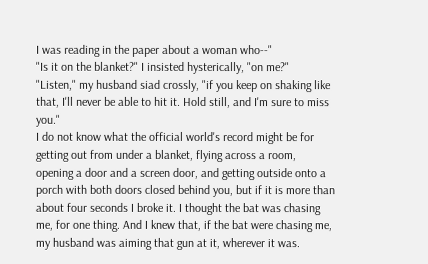I was reading in the paper about a woman who--"
"Is it on the blanket?" I insisted hysterically, "on me?"
"Listen," my husband siad crossly, "if you keep on shaking like that, I'll never be able to hit it. Hold still, and I'm sure to miss you."
I do not know what the official world's record might be for getting out from under a blanket, flying across a room, opening a door and a screen door, and getting outside onto a porch with both doors closed behind you, but if it is more than about four seconds I broke it. I thought the bat was chasing me, for one thing. And I knew that, if the bat were chasing me, my husband was aiming that gun at it, wherever it was.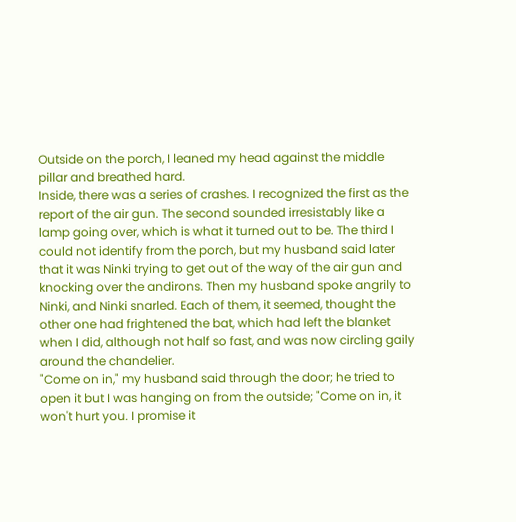Outside on the porch, I leaned my head against the middle pillar and breathed hard.
Inside, there was a series of crashes. I recognized the first as the report of the air gun. The second sounded irresistably like a lamp going over, which is what it turned out to be. The third I could not identify from the porch, but my husband said later that it was Ninki trying to get out of the way of the air gun and knocking over the andirons. Then my husband spoke angrily to Ninki, and Ninki snarled. Each of them, it seemed, thought the other one had frightened the bat, which had left the blanket when I did, although not half so fast, and was now circling gaily around the chandelier.
"Come on in," my husband said through the door; he tried to open it but I was hanging on from the outside; "Come on in, it won't hurt you. I promise it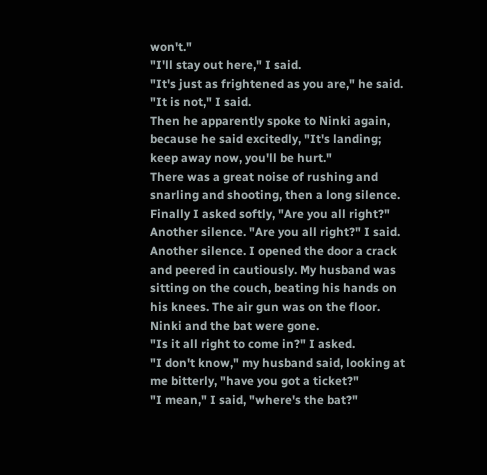won't."
"I'll stay out here," I said.
"It's just as frightened as you are," he said.
"It is not," I said.
Then he apparently spoke to Ninki again, because he said excitedly, "It's landing; keep away now, you'll be hurt."
There was a great noise of rushing and snarling and shooting, then a long silence. Finally I asked softly, "Are you all right?"
Another silence. "Are you all right?" I said.
Another silence. I opened the door a crack and peered in cautiously. My husband was sitting on the couch, beating his hands on his knees. The air gun was on the floor. Ninki and the bat were gone.
"Is it all right to come in?" I asked.
"I don't know," my husband said, looking at me bitterly, "have you got a ticket?"
"I mean," I said, "where's the bat?"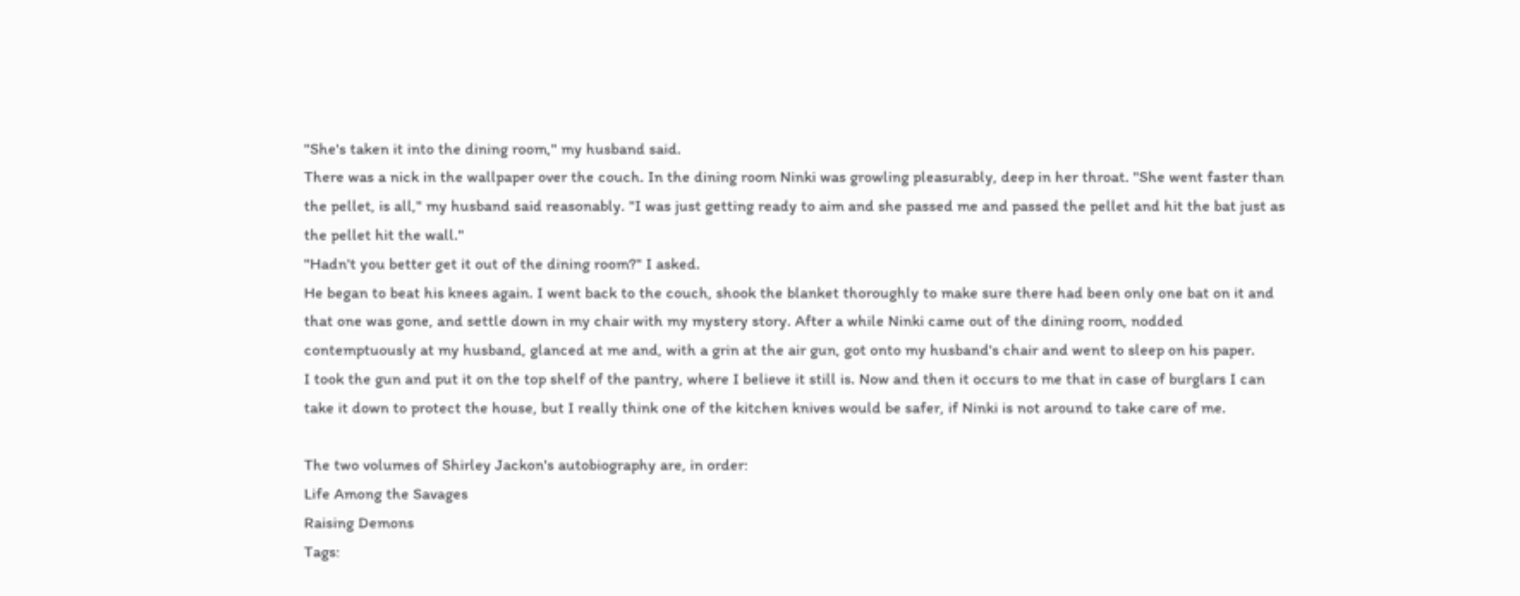"She's taken it into the dining room," my husband said.
There was a nick in the wallpaper over the couch. In the dining room Ninki was growling pleasurably, deep in her throat. "She went faster than the pellet, is all," my husband said reasonably. "I was just getting ready to aim and she passed me and passed the pellet and hit the bat just as the pellet hit the wall."
"Hadn't you better get it out of the dining room?" I asked.
He began to beat his knees again. I went back to the couch, shook the blanket thoroughly to make sure there had been only one bat on it and that one was gone, and settle down in my chair with my mystery story. After a while Ninki came out of the dining room, nodded contemptuously at my husband, glanced at me and, with a grin at the air gun, got onto my husband's chair and went to sleep on his paper.
I took the gun and put it on the top shelf of the pantry, where I believe it still is. Now and then it occurs to me that in case of burglars I can take it down to protect the house, but I really think one of the kitchen knives would be safer, if Ninki is not around to take care of me.

The two volumes of Shirley Jackon's autobiography are, in order:
Life Among the Savages
Raising Demons
Tags: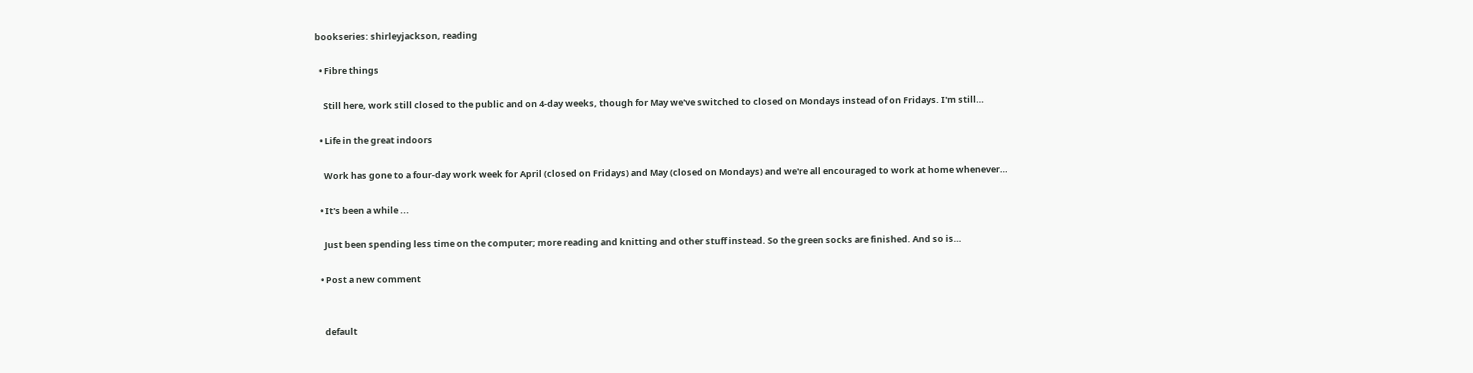bookseries: shirleyjackson, reading

  • Fibre things

    Still here, work still closed to the public and on 4-day weeks, though for May we've switched to closed on Mondays instead of on Fridays. I'm still…

  • Life in the great indoors

    Work has gone to a four-day work week for April (closed on Fridays) and May (closed on Mondays) and we're all encouraged to work at home whenever…

  • It's been a while ...

    Just been spending less time on the computer; more reading and knitting and other stuff instead. So the green socks are finished. And so is…

  • Post a new comment


    default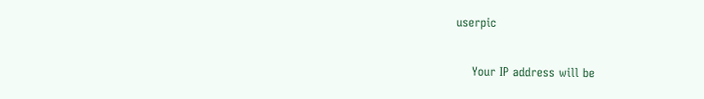userpic

    Your IP address will be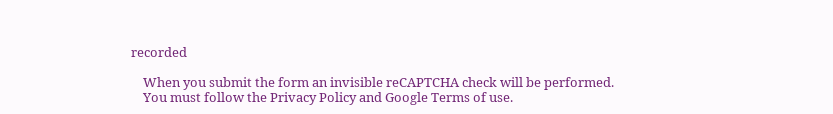recorded

    When you submit the form an invisible reCAPTCHA check will be performed.
    You must follow the Privacy Policy and Google Terms of use.